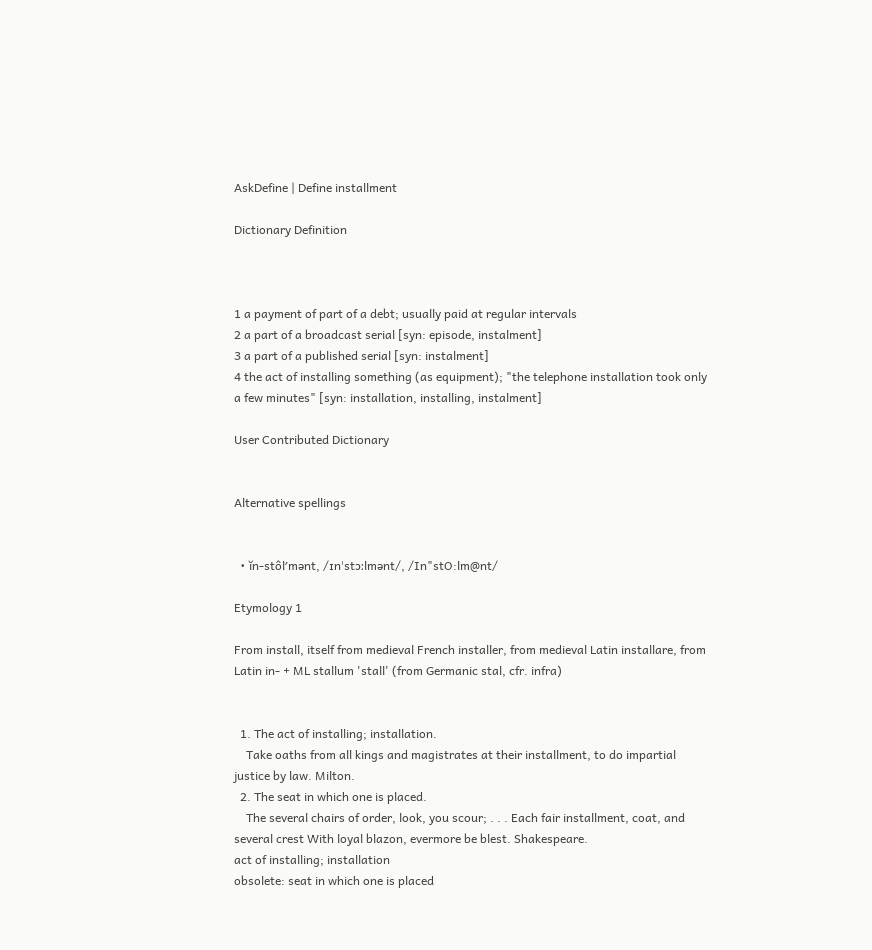AskDefine | Define installment

Dictionary Definition



1 a payment of part of a debt; usually paid at regular intervals
2 a part of a broadcast serial [syn: episode, instalment]
3 a part of a published serial [syn: instalment]
4 the act of installing something (as equipment); "the telephone installation took only a few minutes" [syn: installation, installing, instalment]

User Contributed Dictionary


Alternative spellings


  • ĭn-stôlʹmənt, /ɪnˈstɔːlmənt/, /In"stO:lm@nt/

Etymology 1

From install, itself from medieval French installer, from medieval Latin installare, from Latin in- + ML stallum 'stall' (from Germanic stal, cfr. infra)


  1. The act of installing; installation.
    Take oaths from all kings and magistrates at their installment, to do impartial justice by law. Milton.
  2. The seat in which one is placed.
    The several chairs of order, look, you scour; . . . Each fair installment, coat, and several crest With loyal blazon, evermore be blest. Shakespeare.
act of installing; installation
obsolete: seat in which one is placed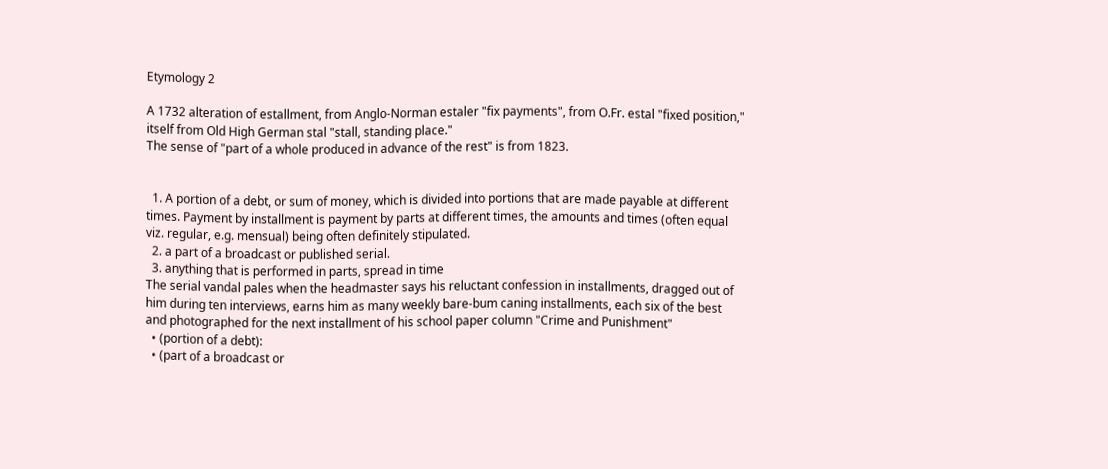Etymology 2

A 1732 alteration of estallment, from Anglo-Norman estaler "fix payments", from O.Fr. estal "fixed position," itself from Old High German stal "stall, standing place."
The sense of "part of a whole produced in advance of the rest" is from 1823.


  1. A portion of a debt, or sum of money, which is divided into portions that are made payable at different times. Payment by installment is payment by parts at different times, the amounts and times (often equal viz. regular, e.g. mensual) being often definitely stipulated.
  2. a part of a broadcast or published serial.
  3. anything that is performed in parts, spread in time
The serial vandal pales when the headmaster says his reluctant confession in installments, dragged out of him during ten interviews, earns him as many weekly bare-bum caning installments, each six of the best and photographed for the next installment of his school paper column "Crime and Punishment"
  • (portion of a debt):
  • (part of a broadcast or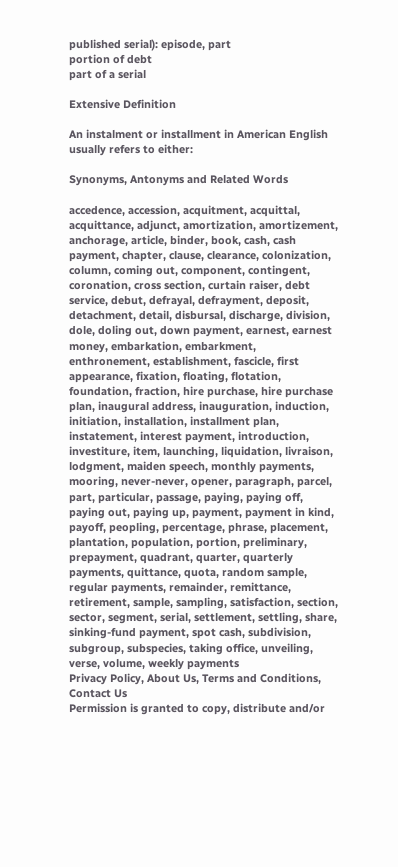published serial): episode, part
portion of debt
part of a serial

Extensive Definition

An instalment or installment in American English usually refers to either:

Synonyms, Antonyms and Related Words

accedence, accession, acquitment, acquittal, acquittance, adjunct, amortization, amortizement, anchorage, article, binder, book, cash, cash payment, chapter, clause, clearance, colonization, column, coming out, component, contingent, coronation, cross section, curtain raiser, debt service, debut, defrayal, defrayment, deposit, detachment, detail, disbursal, discharge, division, dole, doling out, down payment, earnest, earnest money, embarkation, embarkment, enthronement, establishment, fascicle, first appearance, fixation, floating, flotation, foundation, fraction, hire purchase, hire purchase plan, inaugural address, inauguration, induction, initiation, installation, installment plan, instatement, interest payment, introduction, investiture, item, launching, liquidation, livraison, lodgment, maiden speech, monthly payments, mooring, never-never, opener, paragraph, parcel, part, particular, passage, paying, paying off, paying out, paying up, payment, payment in kind, payoff, peopling, percentage, phrase, placement, plantation, population, portion, preliminary, prepayment, quadrant, quarter, quarterly payments, quittance, quota, random sample, regular payments, remainder, remittance, retirement, sample, sampling, satisfaction, section, sector, segment, serial, settlement, settling, share, sinking-fund payment, spot cash, subdivision, subgroup, subspecies, taking office, unveiling, verse, volume, weekly payments
Privacy Policy, About Us, Terms and Conditions, Contact Us
Permission is granted to copy, distribute and/or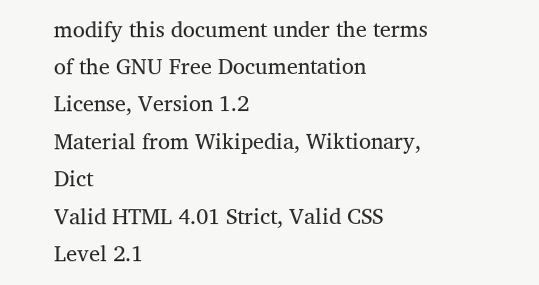modify this document under the terms of the GNU Free Documentation License, Version 1.2
Material from Wikipedia, Wiktionary, Dict
Valid HTML 4.01 Strict, Valid CSS Level 2.1